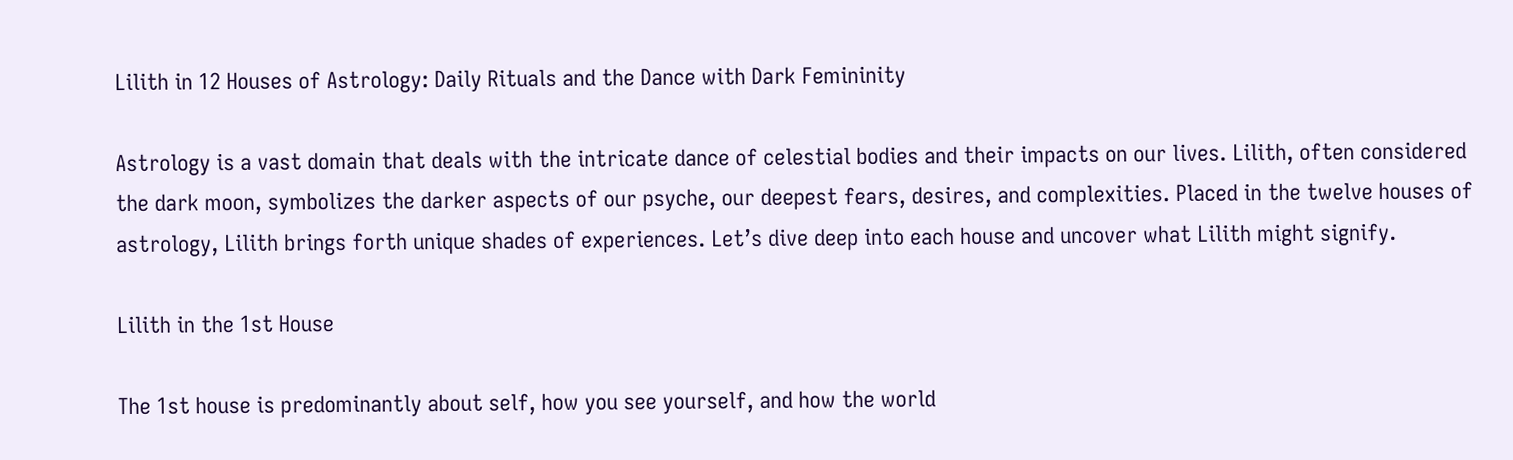Lilith in 12 Houses of Astrology: Daily Rituals and the Dance with Dark Femininity

Astrology is a vast domain that deals with the intricate dance of celestial bodies and their impacts on our lives. Lilith, often considered the dark moon, symbolizes the darker aspects of our psyche, our deepest fears, desires, and complexities. Placed in the twelve houses of astrology, Lilith brings forth unique shades of experiences. Let’s dive deep into each house and uncover what Lilith might signify.

Lilith in the 1st House

The 1st house is predominantly about self, how you see yourself, and how the world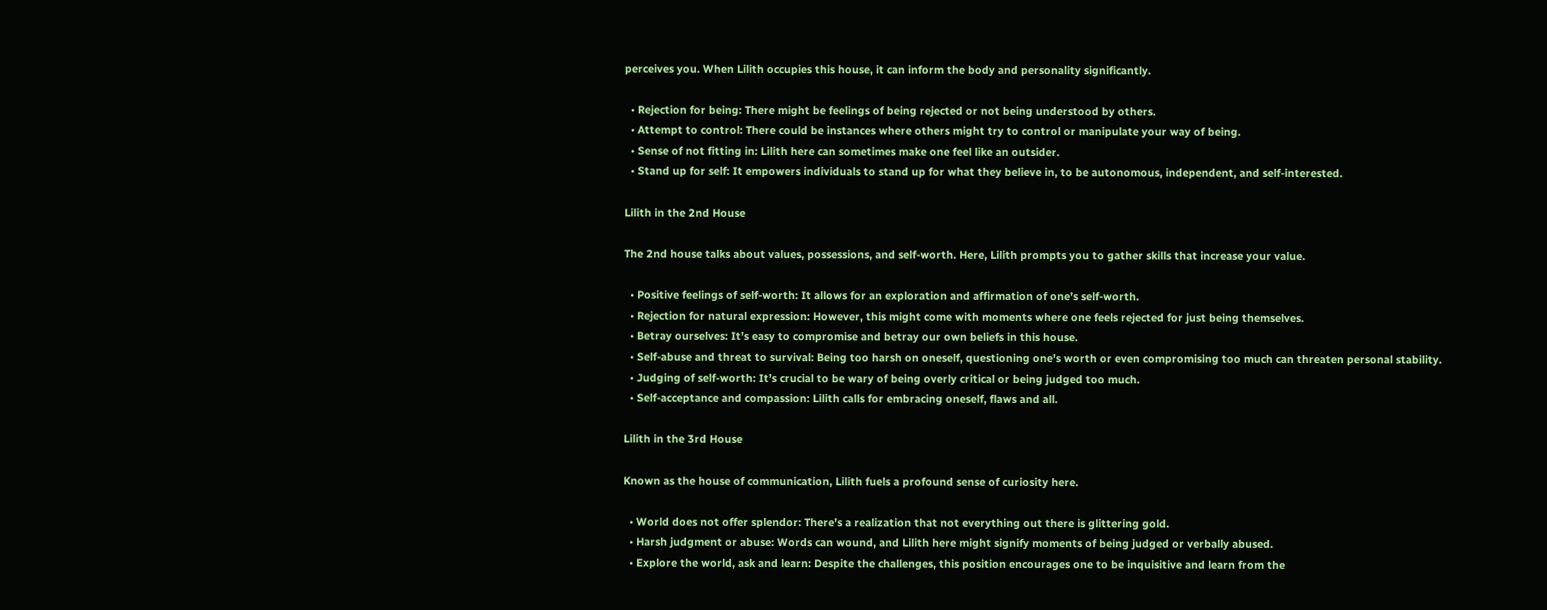perceives you. When Lilith occupies this house, it can inform the body and personality significantly.

  • Rejection for being: There might be feelings of being rejected or not being understood by others.
  • Attempt to control: There could be instances where others might try to control or manipulate your way of being.
  • Sense of not fitting in: Lilith here can sometimes make one feel like an outsider.
  • Stand up for self: It empowers individuals to stand up for what they believe in, to be autonomous, independent, and self-interested.

Lilith in the 2nd House

The 2nd house talks about values, possessions, and self-worth. Here, Lilith prompts you to gather skills that increase your value.

  • Positive feelings of self-worth: It allows for an exploration and affirmation of one’s self-worth.
  • Rejection for natural expression: However, this might come with moments where one feels rejected for just being themselves.
  • Betray ourselves: It’s easy to compromise and betray our own beliefs in this house.
  • Self-abuse and threat to survival: Being too harsh on oneself, questioning one’s worth or even compromising too much can threaten personal stability.
  • Judging of self-worth: It’s crucial to be wary of being overly critical or being judged too much.
  • Self-acceptance and compassion: Lilith calls for embracing oneself, flaws and all.

Lilith in the 3rd House

Known as the house of communication, Lilith fuels a profound sense of curiosity here.

  • World does not offer splendor: There’s a realization that not everything out there is glittering gold.
  • Harsh judgment or abuse: Words can wound, and Lilith here might signify moments of being judged or verbally abused.
  • Explore the world, ask and learn: Despite the challenges, this position encourages one to be inquisitive and learn from the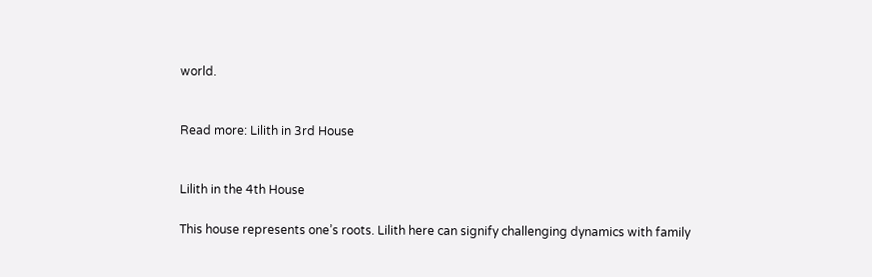world.


Read more: Lilith in 3rd House


Lilith in the 4th House

This house represents one’s roots. Lilith here can signify challenging dynamics with family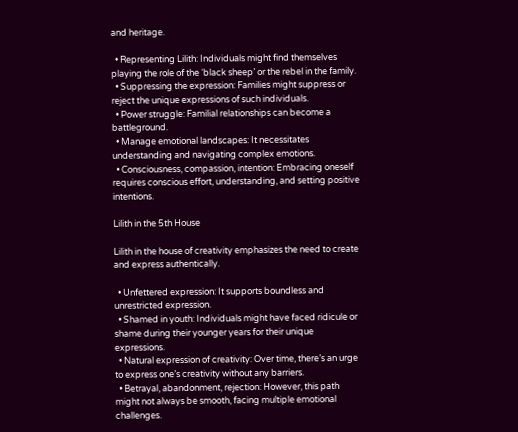and heritage.

  • Representing Lilith: Individuals might find themselves playing the role of the ‘black sheep’ or the rebel in the family.
  • Suppressing the expression: Families might suppress or reject the unique expressions of such individuals.
  • Power struggle: Familial relationships can become a battleground.
  • Manage emotional landscapes: It necessitates understanding and navigating complex emotions.
  • Consciousness, compassion, intention: Embracing oneself requires conscious effort, understanding, and setting positive intentions.

Lilith in the 5th House

Lilith in the house of creativity emphasizes the need to create and express authentically.

  • Unfettered expression: It supports boundless and unrestricted expression.
  • Shamed in youth: Individuals might have faced ridicule or shame during their younger years for their unique expressions.
  • Natural expression of creativity: Over time, there’s an urge to express one’s creativity without any barriers.
  • Betrayal, abandonment, rejection: However, this path might not always be smooth, facing multiple emotional challenges.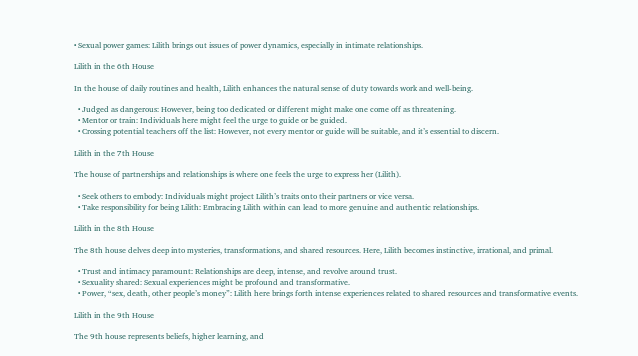• Sexual power games: Lilith brings out issues of power dynamics, especially in intimate relationships.

Lilith in the 6th House

In the house of daily routines and health, Lilith enhances the natural sense of duty towards work and well-being.

  • Judged as dangerous: However, being too dedicated or different might make one come off as threatening.
  • Mentor or train: Individuals here might feel the urge to guide or be guided.
  • Crossing potential teachers off the list: However, not every mentor or guide will be suitable, and it’s essential to discern.

Lilith in the 7th House

The house of partnerships and relationships is where one feels the urge to express her (Lilith).

  • Seek others to embody: Individuals might project Lilith’s traits onto their partners or vice versa.
  • Take responsibility for being Lilith: Embracing Lilith within can lead to more genuine and authentic relationships.

Lilith in the 8th House

The 8th house delves deep into mysteries, transformations, and shared resources. Here, Lilith becomes instinctive, irrational, and primal.

  • Trust and intimacy paramount: Relationships are deep, intense, and revolve around trust.
  • Sexuality shared: Sexual experiences might be profound and transformative.
  • Power, “sex, death, other people’s money”: Lilith here brings forth intense experiences related to shared resources and transformative events.

Lilith in the 9th House

The 9th house represents beliefs, higher learning, and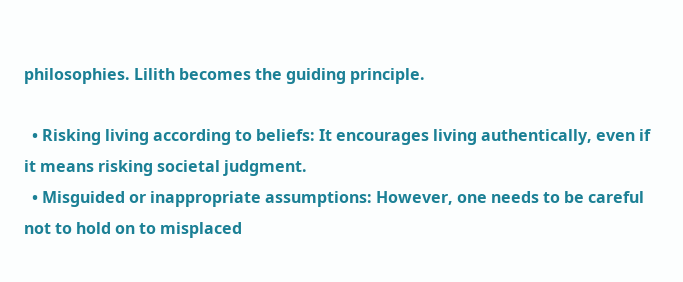philosophies. Lilith becomes the guiding principle.

  • Risking living according to beliefs: It encourages living authentically, even if it means risking societal judgment.
  • Misguided or inappropriate assumptions: However, one needs to be careful not to hold on to misplaced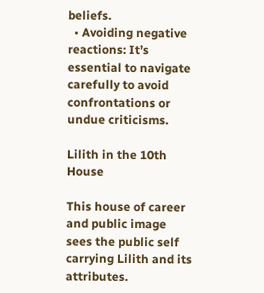beliefs.
  • Avoiding negative reactions: It’s essential to navigate carefully to avoid confrontations or undue criticisms.

Lilith in the 10th House

This house of career and public image sees the public self carrying Lilith and its attributes.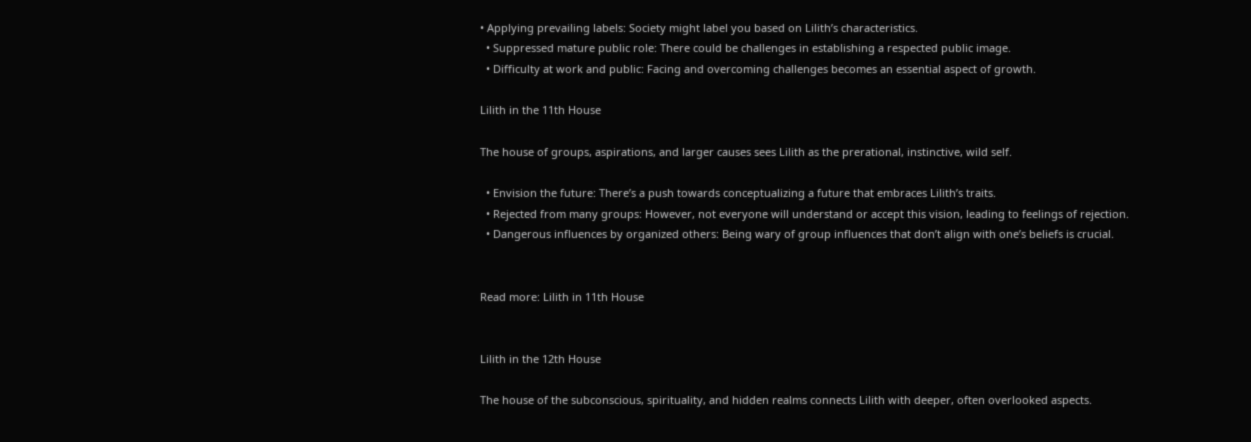• Applying prevailing labels: Society might label you based on Lilith’s characteristics.
  • Suppressed mature public role: There could be challenges in establishing a respected public image.
  • Difficulty at work and public: Facing and overcoming challenges becomes an essential aspect of growth.

Lilith in the 11th House

The house of groups, aspirations, and larger causes sees Lilith as the prerational, instinctive, wild self.

  • Envision the future: There’s a push towards conceptualizing a future that embraces Lilith’s traits.
  • Rejected from many groups: However, not everyone will understand or accept this vision, leading to feelings of rejection.
  • Dangerous influences by organized others: Being wary of group influences that don’t align with one’s beliefs is crucial.


Read more: Lilith in 11th House


Lilith in the 12th House

The house of the subconscious, spirituality, and hidden realms connects Lilith with deeper, often overlooked aspects.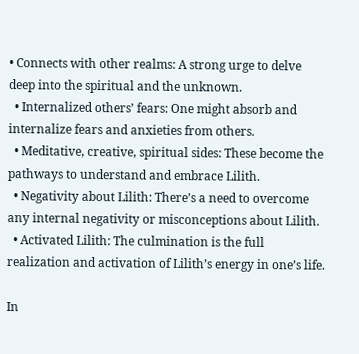• Connects with other realms: A strong urge to delve deep into the spiritual and the unknown.
  • Internalized others’ fears: One might absorb and internalize fears and anxieties from others.
  • Meditative, creative, spiritual sides: These become the pathways to understand and embrace Lilith.
  • Negativity about Lilith: There’s a need to overcome any internal negativity or misconceptions about Lilith.
  • Activated Lilith: The culmination is the full realization and activation of Lilith’s energy in one’s life.

In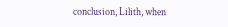conclusion, Lilith, when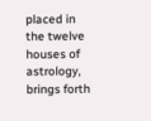placed in the twelve houses of astrology, brings forth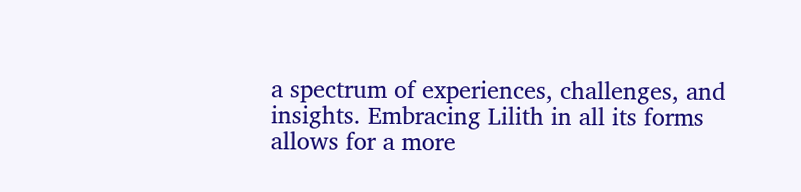a spectrum of experiences, challenges, and insights. Embracing Lilith in all its forms allows for a more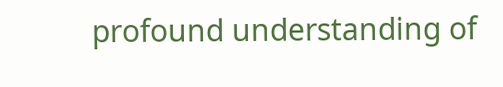profound understanding of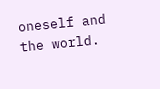oneself and the world.